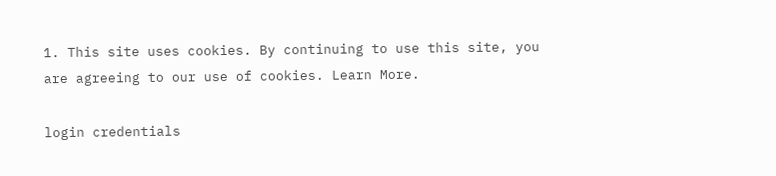1. This site uses cookies. By continuing to use this site, you are agreeing to our use of cookies. Learn More.

login credentials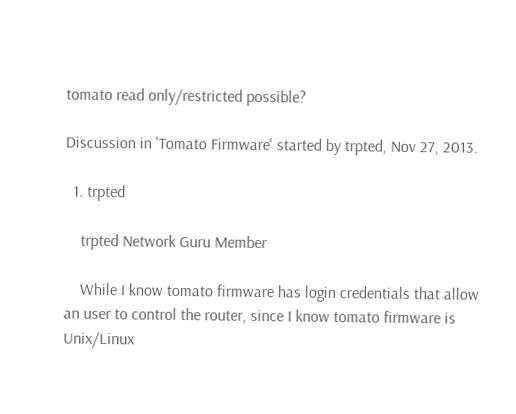tomato read only/restricted possible?

Discussion in 'Tomato Firmware' started by trpted, Nov 27, 2013.

  1. trpted

    trpted Network Guru Member

    While I know tomato firmware has login credentials that allow an user to control the router, since I know tomato firmware is Unix/Linux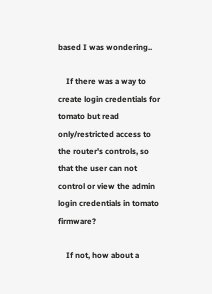based I was wondering..

    If there was a way to create login credentials for tomato but read only/restricted access to the router's controls, so that the user can not control or view the admin login credentials in tomato firmware?

    If not, how about a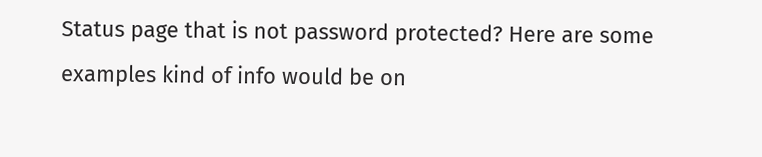Status page that is not password protected? Here are some examples kind of info would be on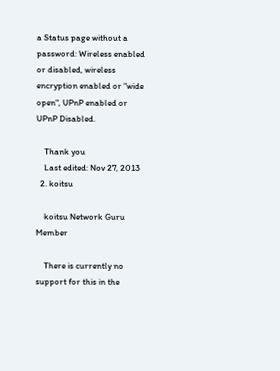a Status page without a password: Wireless enabled or disabled, wireless encryption enabled or "wide open", UPnP enabled or UPnP Disabled.

    Thank you
    Last edited: Nov 27, 2013
  2. koitsu

    koitsu Network Guru Member

    There is currently no support for this in the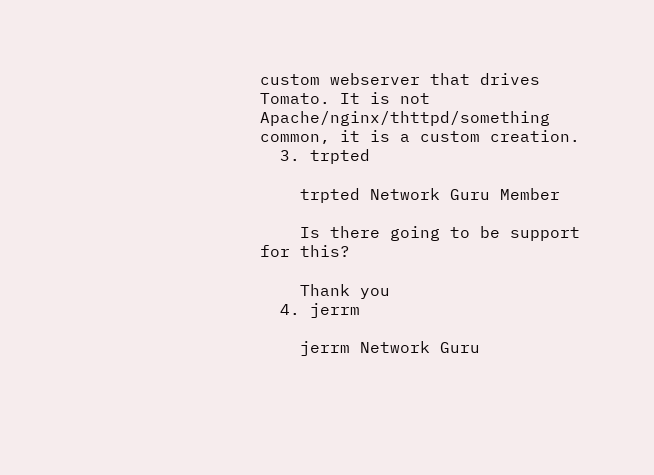custom webserver that drives Tomato. It is not Apache/nginx/thttpd/something common, it is a custom creation.
  3. trpted

    trpted Network Guru Member

    Is there going to be support for this?

    Thank you
  4. jerrm

    jerrm Network Guru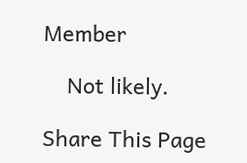Member

    Not likely.

Share This Page